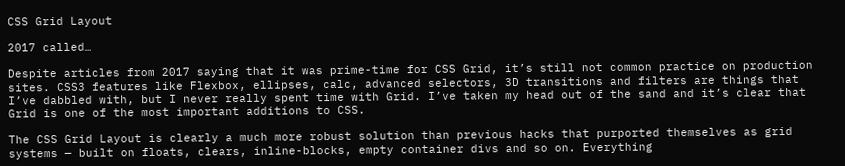CSS Grid Layout

2017 called…

Despite articles from 2017 saying that it was prime-time for CSS Grid, it’s still not common practice on production sites. CSS3 features like Flexbox, ellipses, calc, advanced selectors, 3D transitions and filters are things that I’ve dabbled with, but I never really spent time with Grid. I’ve taken my head out of the sand and it’s clear that Grid is one of the most important additions to CSS.

The CSS Grid Layout is clearly a much more robust solution than previous hacks that purported themselves as grid systems — built on floats, clears, inline-blocks, empty container divs and so on. Everything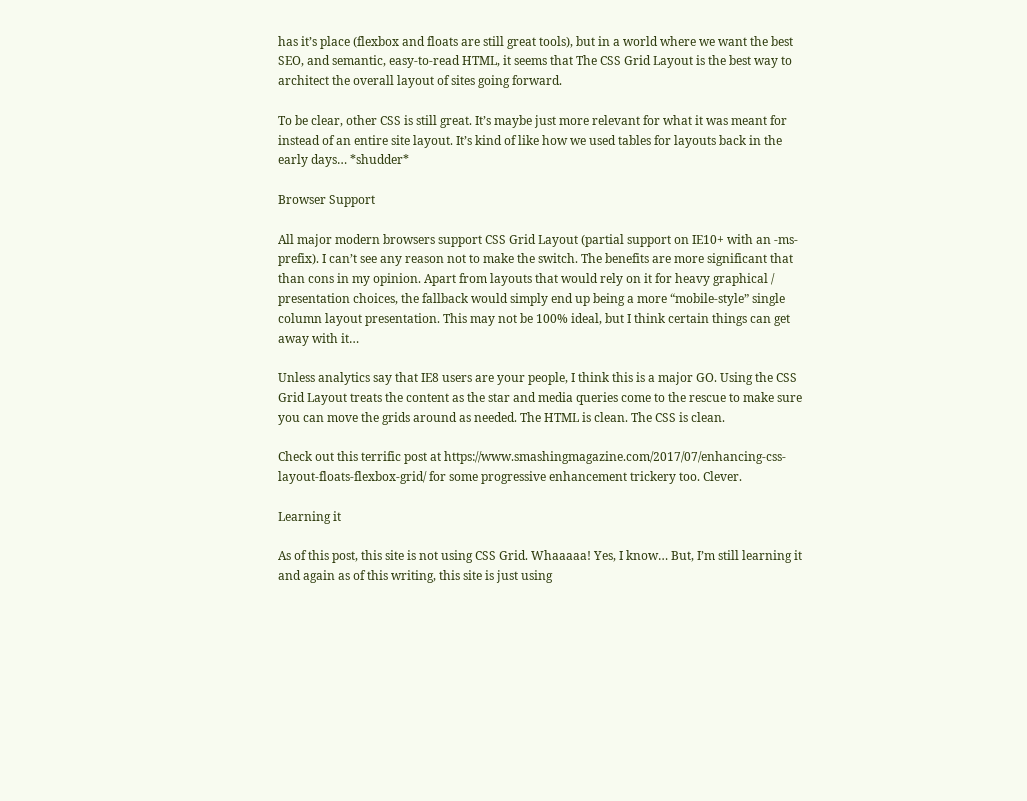has it’s place (flexbox and floats are still great tools), but in a world where we want the best SEO, and semantic, easy-to-read HTML, it seems that The CSS Grid Layout is the best way to architect the overall layout of sites going forward.

To be clear, other CSS is still great. It’s maybe just more relevant for what it was meant for instead of an entire site layout. It’s kind of like how we used tables for layouts back in the early days… *shudder*

Browser Support

All major modern browsers support CSS Grid Layout (partial support on IE10+ with an -ms- prefix). I can’t see any reason not to make the switch. The benefits are more significant that than cons in my opinion. Apart from layouts that would rely on it for heavy graphical / presentation choices, the fallback would simply end up being a more “mobile-style” single column layout presentation. This may not be 100% ideal, but I think certain things can get away with it…

Unless analytics say that IE8 users are your people, I think this is a major GO. Using the CSS Grid Layout treats the content as the star and media queries come to the rescue to make sure you can move the grids around as needed. The HTML is clean. The CSS is clean.

Check out this terrific post at https://www.smashingmagazine.com/2017/07/enhancing-css-layout-floats-flexbox-grid/ for some progressive enhancement trickery too. Clever.

Learning it

As of this post, this site is not using CSS Grid. Whaaaaa! Yes, I know… But, I’m still learning it and again as of this writing, this site is just using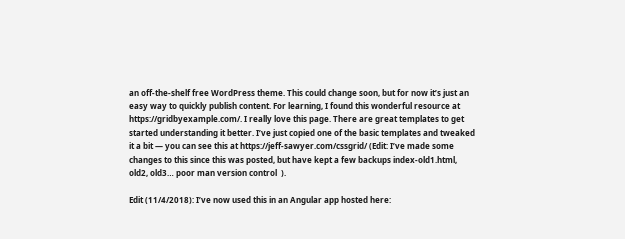an off-the-shelf free WordPress theme. This could change soon, but for now it’s just an easy way to quickly publish content. For learning, I found this wonderful resource at https://gridbyexample.com/. I really love this page. There are great templates to get started understanding it better. I’ve just copied one of the basic templates and tweaked it a bit — you can see this at https://jeff-sawyer.com/cssgrid/ (Edit: I’ve made some changes to this since this was posted, but have kept a few backups index-old1.html, old2, old3… poor man version control  ).

Edit (11/4/2018): I’ve now used this in an Angular app hosted here: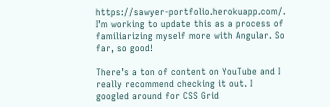https://sawyer-portfolio.herokuapp.com/. I’m working to update this as a process of familiarizing myself more with Angular. So far, so good!

There’s a ton of content on YouTube and I really recommend checking it out. I googled around for CSS Grid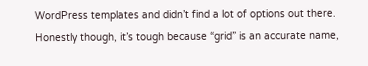WordPress templates and didn’t find a lot of options out there. Honestly though, it’s tough because “grid” is an accurate name,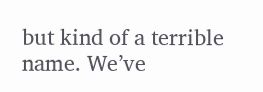but kind of a terrible name. We’ve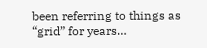been referring to things as “grid” for years…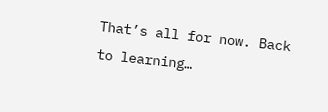That’s all for now. Back to learning…